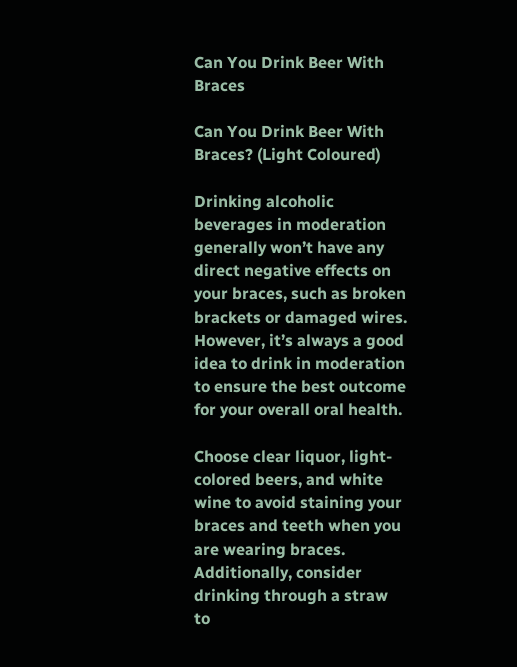Can You Drink Beer With Braces

Can You Drink Beer With Braces? (Light Coloured)

Drinking alcoholic beverages in moderation generally won’t have any direct negative effects on your braces, such as broken brackets or damaged wires. However, it’s always a good idea to drink in moderation to ensure the best outcome for your overall oral health.

Choose clear liquor, light-colored beers, and white wine to avoid staining your braces and teeth when you are wearing braces. Additionally, consider drinking through a straw to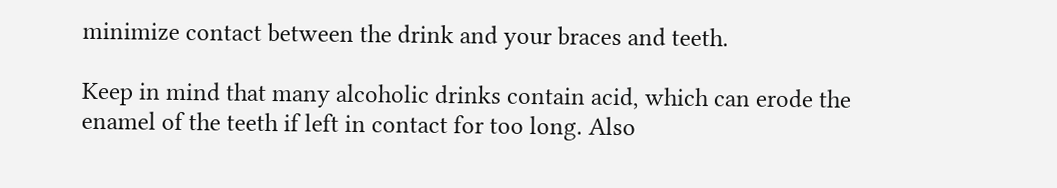minimize contact between the drink and your braces and teeth.

Keep in mind that many alcoholic drinks contain acid, which can erode the enamel of the teeth if left in contact for too long. Also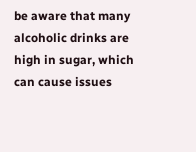be aware that many alcoholic drinks are high in sugar, which can cause issues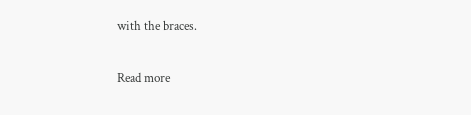with the braces.

Read more